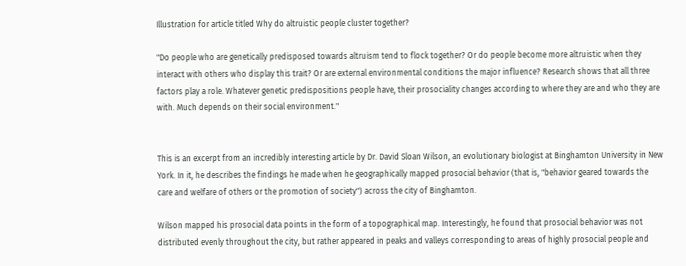Illustration for article titled Why do altruistic people cluster together?

"Do people who are genetically predisposed towards altruism tend to flock together? Or do people become more altruistic when they interact with others who display this trait? Or are external environmental conditions the major influence? Research shows that all three factors play a role. Whatever genetic predispositions people have, their prosociality changes according to where they are and who they are with. Much depends on their social environment."


This is an excerpt from an incredibly interesting article by Dr. David Sloan Wilson, an evolutionary biologist at Binghamton University in New York. In it, he describes the findings he made when he geographically mapped prosocial behavior (that is, "behavior geared towards the care and welfare of others or the promotion of society") across the city of Binghamton.

Wilson mapped his prosocial data points in the form of a topographical map. Interestingly, he found that prosocial behavior was not distributed evenly throughout the city, but rather appeared in peaks and valleys corresponding to areas of highly prosocial people and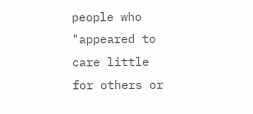people who "appeared to care little for others or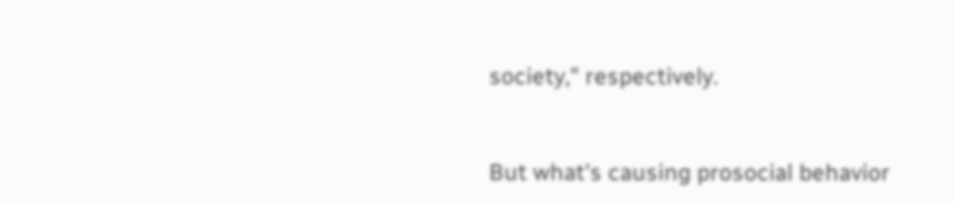society," respectively.


But what's causing prosocial behavior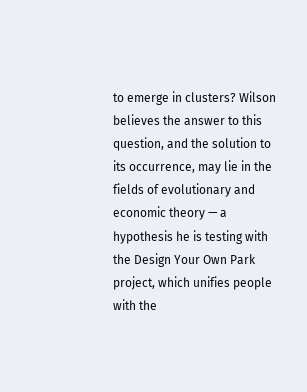to emerge in clusters? Wilson believes the answer to this question, and the solution to its occurrence, may lie in the fields of evolutionary and economic theory — a hypothesis he is testing with the Design Your Own Park project, which unifies people with the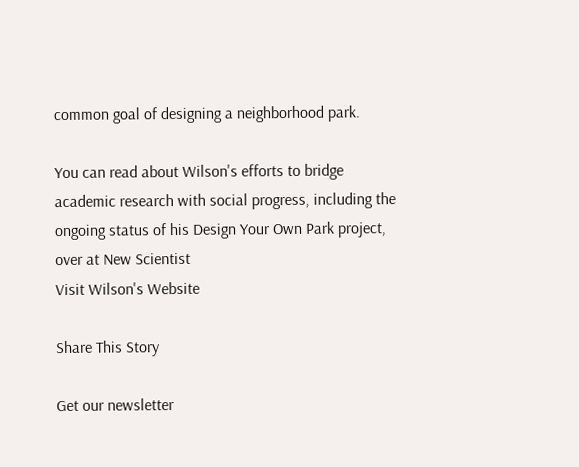common goal of designing a neighborhood park.

You can read about Wilson's efforts to bridge academic research with social progress, including the ongoing status of his Design Your Own Park project, over at New Scientist
Visit Wilson's Website

Share This Story

Get our newsletter